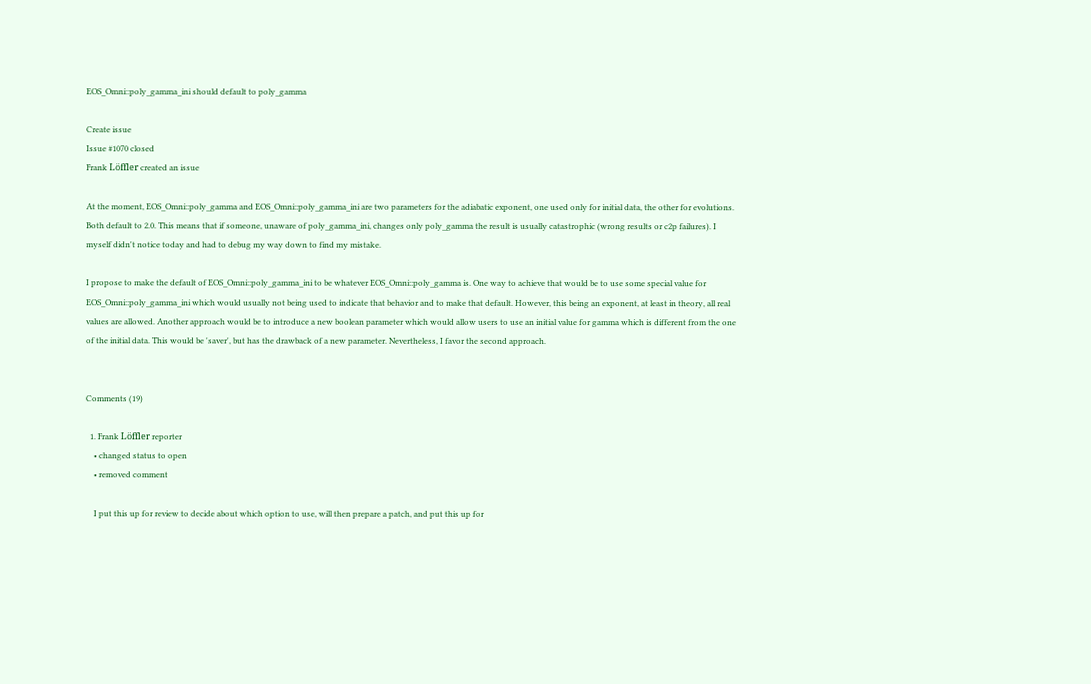EOS_Omni::poly_gamma_ini should default to poly_gamma

Create issue
Issue #1070 closed
Frank Löffler created an issue

At the moment, EOS_Omni::poly_gamma and EOS_Omni::poly_gamma_ini are two parameters for the adiabatic exponent, one used only for initial data, the other for evolutions. Both default to 2.0. This means that if someone, unaware of poly_gamma_ini, changes only poly_gamma the result is usually catastrophic (wrong results or c2p failures). I myself didn't notice today and had to debug my way down to find my mistake.

I propose to make the default of EOS_Omni::poly_gamma_ini to be whatever EOS_Omni::poly_gamma is. One way to achieve that would be to use some special value for EOS_Omni::poly_gamma_ini which would usually not being used to indicate that behavior and to make that default. However, this being an exponent, at least in theory, all real values are allowed. Another approach would be to introduce a new boolean parameter which would allow users to use an initial value for gamma which is different from the one of the initial data. This would be 'saver', but has the drawback of a new parameter. Nevertheless, I favor the second approach.


Comments (19)

  1. Frank Löffler reporter
    • changed status to open
    • removed comment

    I put this up for review to decide about which option to use, will then prepare a patch, and put this up for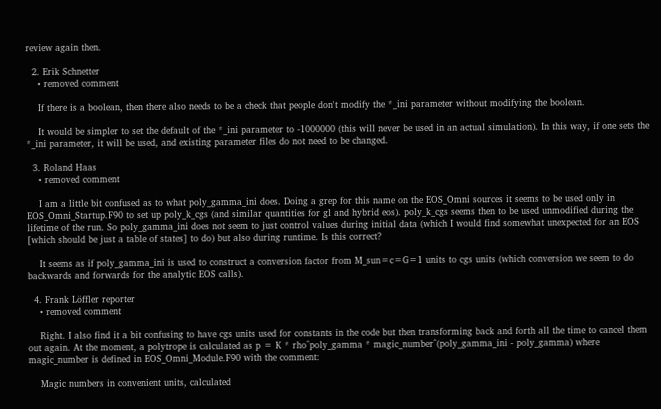review again then.

  2. Erik Schnetter
    • removed comment

    If there is a boolean, then there also needs to be a check that people don't modify the *_ini parameter without modifying the boolean.

    It would be simpler to set the default of the *_ini parameter to -1000000 (this will never be used in an actual simulation). In this way, if one sets the *_ini parameter, it will be used, and existing parameter files do not need to be changed.

  3. Roland Haas
    • removed comment

    I am a little bit confused as to what poly_gamma_ini does. Doing a grep for this name on the EOS_Omni sources it seems to be used only in EOS_Omni_Startup.F90 to set up poly_k_cgs (and similar quantities for gl and hybrid eos). poly_k_cgs seems then to be used unmodified during the lifetime of the run. So poly_gamma_ini does not seem to just control values during initial data (which I would find somewhat unexpected for an EOS [which should be just a table of states] to do) but also during runtime. Is this correct?

    It seems as if poly_gamma_ini is used to construct a conversion factor from M_sun=c=G=1 units to cgs units (which conversion we seem to do backwards and forwards for the analytic EOS calls).

  4. Frank Löffler reporter
    • removed comment

    Right. I also find it a bit confusing to have cgs units used for constants in the code but then transforming back and forth all the time to cancel them out again. At the moment, a polytrope is calculated as p = K * rho^poly_gamma * magic_number^(poly_gamma_ini - poly_gamma) where magic_number is defined in EOS_Omni_Module.F90 with the comment:

    Magic numbers in convenient units, calculated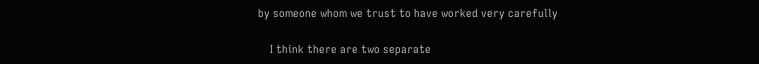by someone whom we trust to have worked very carefully

    I think there are two separate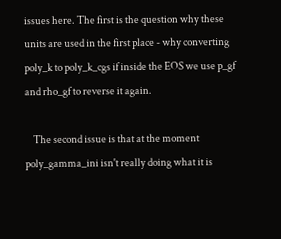issues here. The first is the question why these units are used in the first place - why converting poly_k to poly_k_cgs if inside the EOS we use p_gf and rho_gf to reverse it again.

    The second issue is that at the moment poly_gamma_ini isn't really doing what it is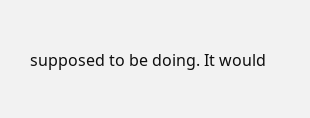supposed to be doing. It would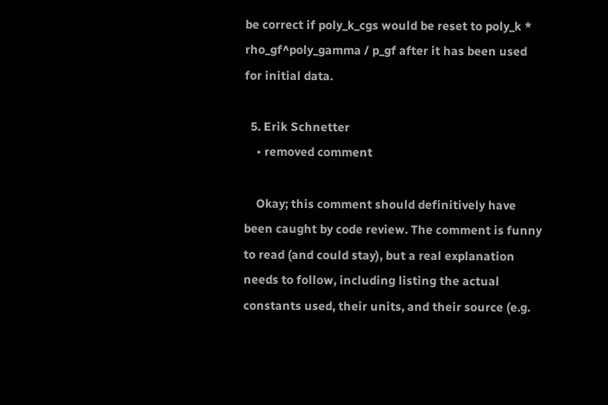be correct if poly_k_cgs would be reset to poly_k * rho_gf^poly_gamma / p_gf after it has been used for initial data.

  5. Erik Schnetter
    • removed comment

    Okay; this comment should definitively have been caught by code review. The comment is funny to read (and could stay), but a real explanation needs to follow, including listing the actual constants used, their units, and their source (e.g.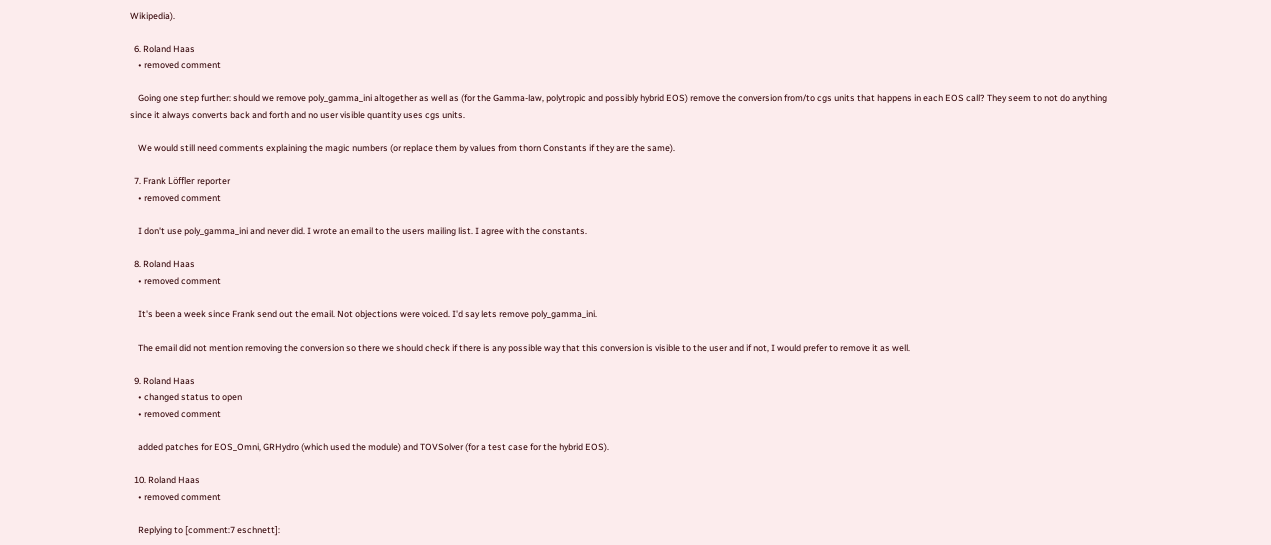Wikipedia).

  6. Roland Haas
    • removed comment

    Going one step further: should we remove poly_gamma_ini altogether as well as (for the Gamma-law, polytropic and possibly hybrid EOS) remove the conversion from/to cgs units that happens in each EOS call? They seem to not do anything since it always converts back and forth and no user visible quantity uses cgs units.

    We would still need comments explaining the magic numbers (or replace them by values from thorn Constants if they are the same).

  7. Frank Löffler reporter
    • removed comment

    I don't use poly_gamma_ini and never did. I wrote an email to the users mailing list. I agree with the constants.

  8. Roland Haas
    • removed comment

    It's been a week since Frank send out the email. Not objections were voiced. I'd say lets remove poly_gamma_ini.

    The email did not mention removing the conversion so there we should check if there is any possible way that this conversion is visible to the user and if not, I would prefer to remove it as well.

  9. Roland Haas
    • changed status to open
    • removed comment

    added patches for EOS_Omni, GRHydro (which used the module) and TOVSolver (for a test case for the hybrid EOS).

  10. Roland Haas
    • removed comment

    Replying to [comment:7 eschnett]: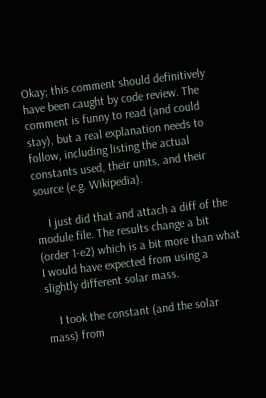Okay; this comment should definitively have been caught by code review. The comment is funny to read (and could stay), but a real explanation needs to follow, including listing the actual constants used, their units, and their source (e.g. Wikipedia).

    I just did that and attach a diff of the module file. The results change a bit (order 1-e2) which is a bit more than what I would have expected from using a slightly different solar mass.

    I took the constant (and the solar mass) from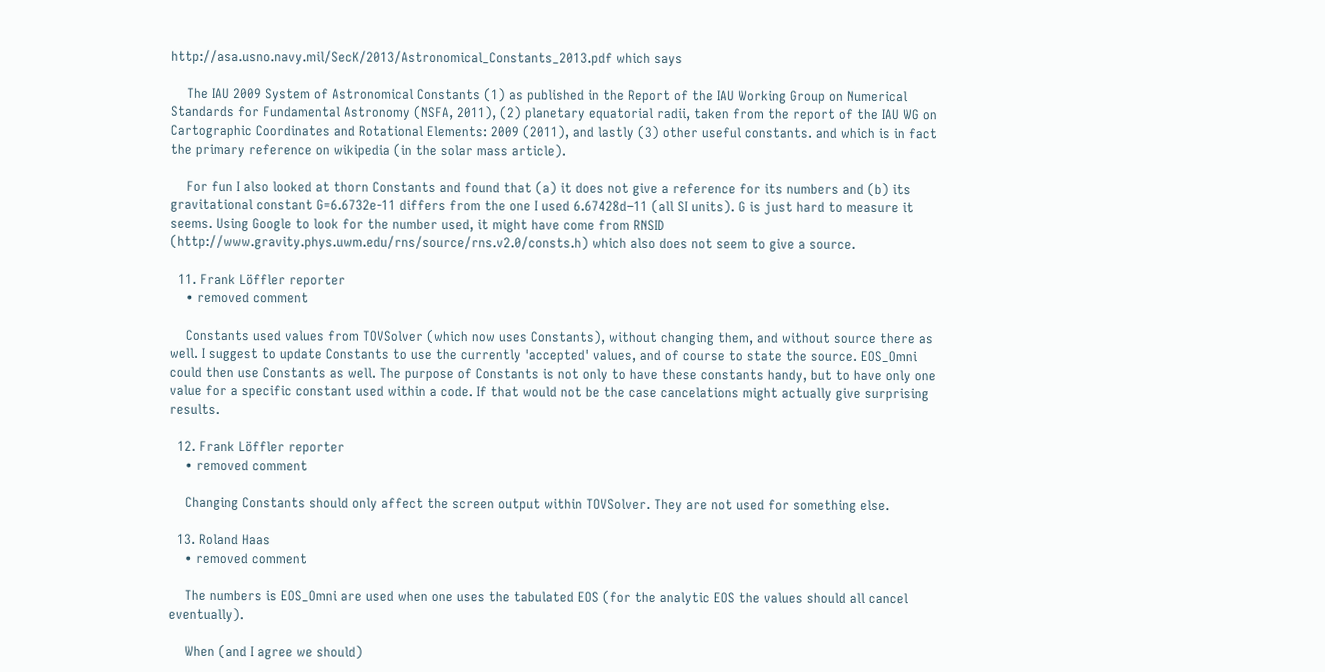http://asa.usno.navy.mil/SecK/2013/Astronomical_Constants_2013.pdf which says

    The IAU 2009 System of Astronomical Constants (1) as published in the Report of the IAU Working Group on Numerical Standards for Fundamental Astronomy (NSFA, 2011), (2) planetary equatorial radii, taken from the report of the IAU WG on Cartographic Coordinates and Rotational Elements: 2009 (2011), and lastly (3) other useful constants. and which is in fact the primary reference on wikipedia (in the solar mass article).

    For fun I also looked at thorn Constants and found that (a) it does not give a reference for its numbers and (b) its gravitational constant G=6.6732e-11 differs from the one I used 6.67428d−11 (all SI units). G is just hard to measure it seems. Using Google to look for the number used, it might have come from RNSID (http://www.gravity.phys.uwm.edu/rns/source/rns.v2.0/consts.h) which also does not seem to give a source.

  11. Frank Löffler reporter
    • removed comment

    Constants used values from TOVSolver (which now uses Constants), without changing them, and without source there as well. I suggest to update Constants to use the currently 'accepted' values, and of course to state the source. EOS_Omni could then use Constants as well. The purpose of Constants is not only to have these constants handy, but to have only one value for a specific constant used within a code. If that would not be the case cancelations might actually give surprising results.

  12. Frank Löffler reporter
    • removed comment

    Changing Constants should only affect the screen output within TOVSolver. They are not used for something else.

  13. Roland Haas
    • removed comment

    The numbers is EOS_Omni are used when one uses the tabulated EOS (for the analytic EOS the values should all cancel eventually).

    When (and I agree we should)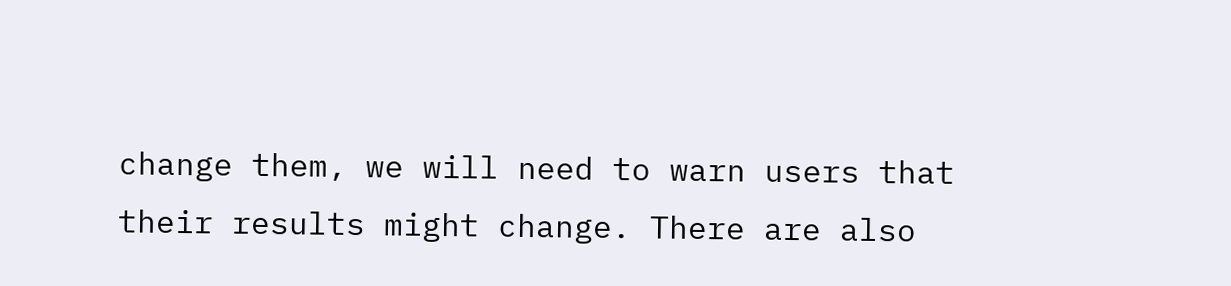change them, we will need to warn users that their results might change. There are also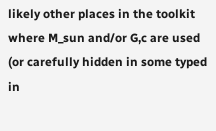likely other places in the toolkit where M_sun and/or G,c are used (or carefully hidden in some typed in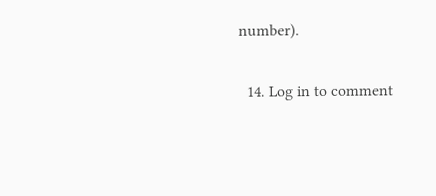number).

  14. Log in to comment